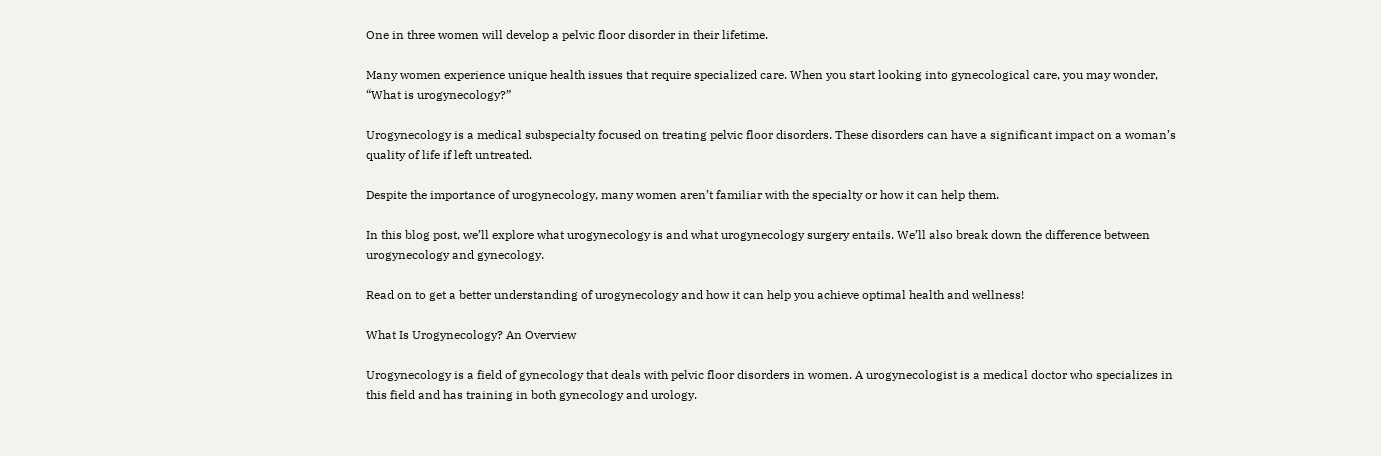One in three women will develop a pelvic floor disorder in their lifetime.

Many women experience unique health issues that require specialized care. When you start looking into gynecological care, you may wonder, “What is urogynecology?”

Urogynecology is a medical subspecialty focused on treating pelvic floor disorders. These disorders can have a significant impact on a woman’s quality of life if left untreated.

Despite the importance of urogynecology, many women aren’t familiar with the specialty or how it can help them.

In this blog post, we’ll explore what urogynecology is and what urogynecology surgery entails. We’ll also break down the difference between urogynecology and gynecology.

Read on to get a better understanding of urogynecology and how it can help you achieve optimal health and wellness!

What Is Urogynecology? An Overview

Urogynecology is a field of gynecology that deals with pelvic floor disorders in women. A urogynecologist is a medical doctor who specializes in this field and has training in both gynecology and urology.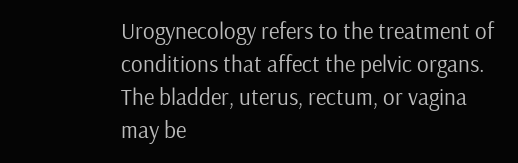Urogynecology refers to the treatment of conditions that affect the pelvic organs. The bladder, uterus, rectum, or vagina may be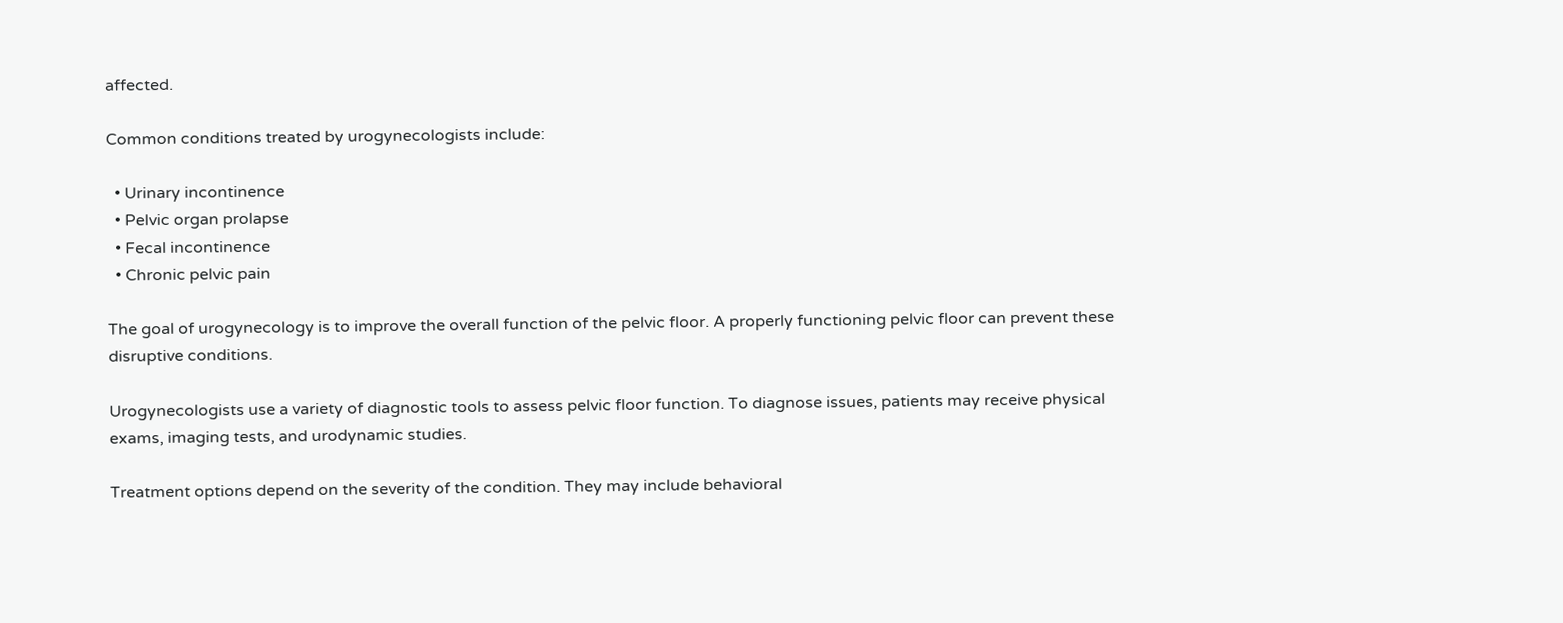affected.

Common conditions treated by urogynecologists include:

  • Urinary incontinence
  • Pelvic organ prolapse
  • Fecal incontinence
  • Chronic pelvic pain

The goal of urogynecology is to improve the overall function of the pelvic floor. A properly functioning pelvic floor can prevent these disruptive conditions.

Urogynecologists use a variety of diagnostic tools to assess pelvic floor function. To diagnose issues, patients may receive physical exams, imaging tests, and urodynamic studies.

Treatment options depend on the severity of the condition. They may include behavioral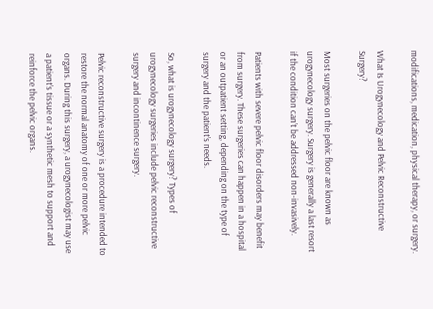modifications, medication, physical therapy, or surgery.

What Is Urogynecology and Pelvic Reconstructive Surgery?

Most surgeries on the pelvic floor are known as urogynecology surgery. Surgery is generally a last resort if the condition can’t be addressed non-invasively.

Patients with severe pelvic floor disorders may benefit from surgery. These surgeries can happen in a hospital or an outpatient setting, depending on the type of surgery and the patient’s needs.

So, what is urogynecology surgery? Types of urogynecology surgeries include pelvic reconstructive surgery and incontinence surgery.

Pelvic reconstructive surgery is a procedure intended to restore the normal anatomy of one or more pelvic organs. During this surgery, a urogynecologist may use a patient’s tissue or a synthetic mesh to support and reinforce the pelvic organs.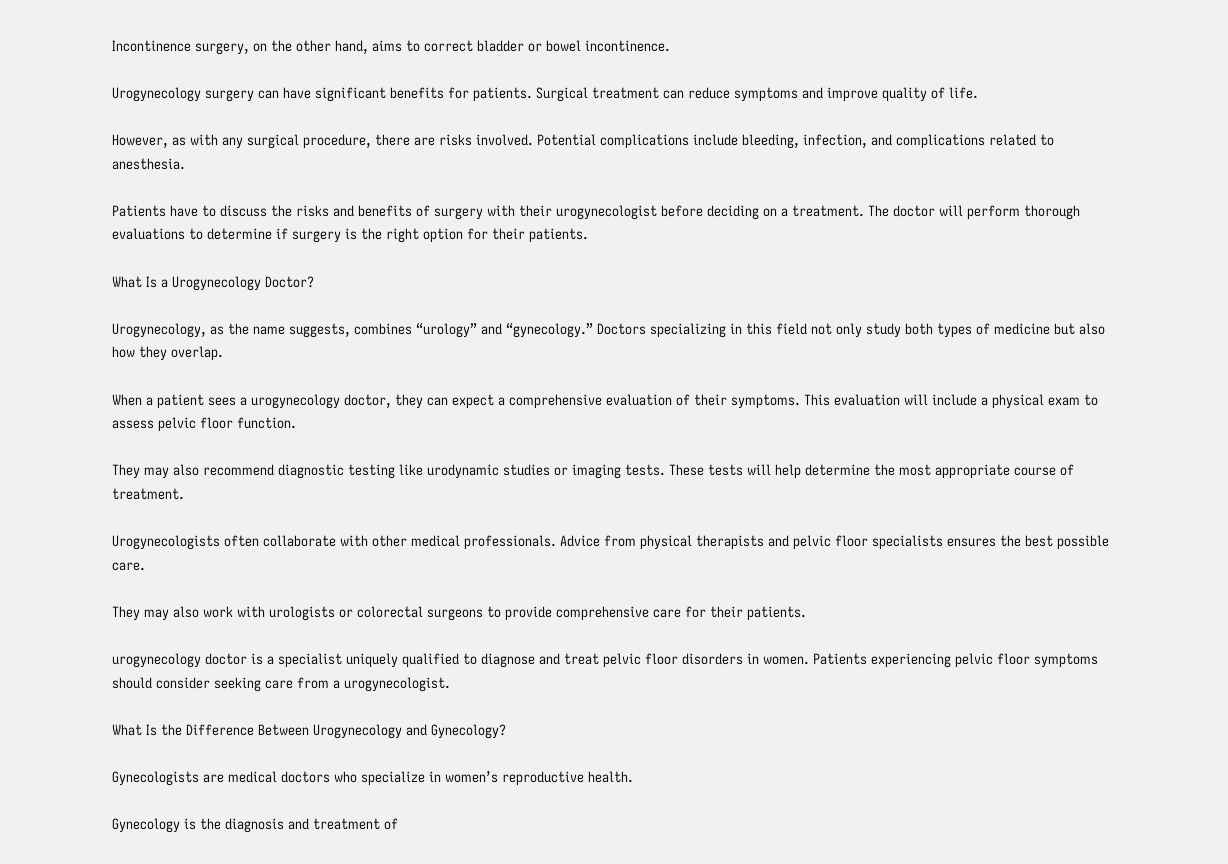Incontinence surgery, on the other hand, aims to correct bladder or bowel incontinence.

Urogynecology surgery can have significant benefits for patients. Surgical treatment can reduce symptoms and improve quality of life.

However, as with any surgical procedure, there are risks involved. Potential complications include bleeding, infection, and complications related to anesthesia.

Patients have to discuss the risks and benefits of surgery with their urogynecologist before deciding on a treatment. The doctor will perform thorough evaluations to determine if surgery is the right option for their patients.

What Is a Urogynecology Doctor?

Urogynecology, as the name suggests, combines “urology” and “gynecology.” Doctors specializing in this field not only study both types of medicine but also how they overlap.

When a patient sees a urogynecology doctor, they can expect a comprehensive evaluation of their symptoms. This evaluation will include a physical exam to assess pelvic floor function.

They may also recommend diagnostic testing like urodynamic studies or imaging tests. These tests will help determine the most appropriate course of treatment.

Urogynecologists often collaborate with other medical professionals. Advice from physical therapists and pelvic floor specialists ensures the best possible care.

They may also work with urologists or colorectal surgeons to provide comprehensive care for their patients.

urogynecology doctor is a specialist uniquely qualified to diagnose and treat pelvic floor disorders in women. Patients experiencing pelvic floor symptoms should consider seeking care from a urogynecologist.

What Is the Difference Between Urogynecology and Gynecology?

Gynecologists are medical doctors who specialize in women’s reproductive health.

Gynecology is the diagnosis and treatment of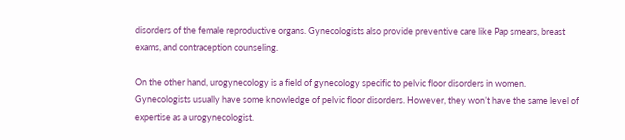disorders of the female reproductive organs. Gynecologists also provide preventive care like Pap smears, breast exams, and contraception counseling.

On the other hand, urogynecology is a field of gynecology specific to pelvic floor disorders in women. Gynecologists usually have some knowledge of pelvic floor disorders. However, they won’t have the same level of expertise as a urogynecologist.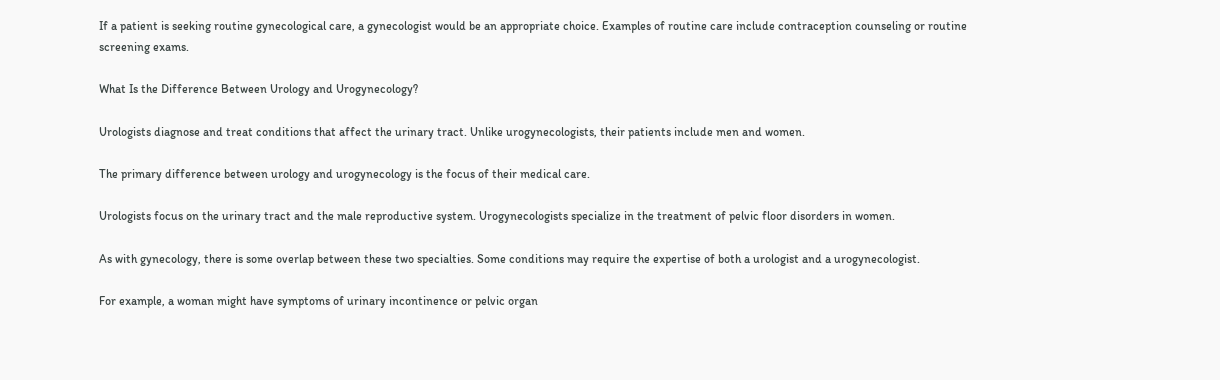If a patient is seeking routine gynecological care, a gynecologist would be an appropriate choice. Examples of routine care include contraception counseling or routine screening exams.

What Is the Difference Between Urology and Urogynecology?

Urologists diagnose and treat conditions that affect the urinary tract. Unlike urogynecologists, their patients include men and women.

The primary difference between urology and urogynecology is the focus of their medical care.

Urologists focus on the urinary tract and the male reproductive system. Urogynecologists specialize in the treatment of pelvic floor disorders in women.

As with gynecology, there is some overlap between these two specialties. Some conditions may require the expertise of both a urologist and a urogynecologist.

For example, a woman might have symptoms of urinary incontinence or pelvic organ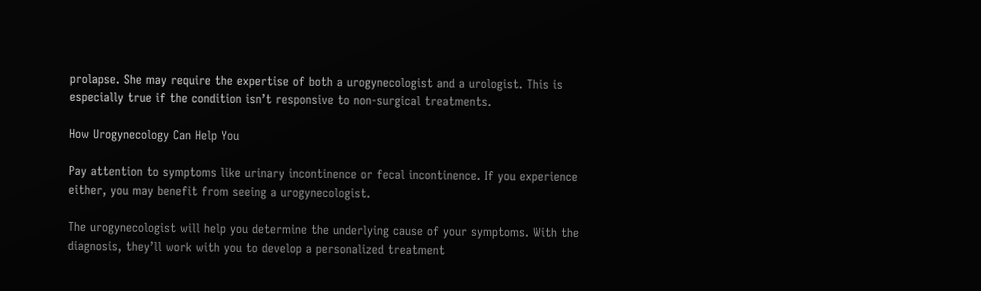prolapse. She may require the expertise of both a urogynecologist and a urologist. This is especially true if the condition isn’t responsive to non-surgical treatments.

How Urogynecology Can Help You

Pay attention to symptoms like urinary incontinence or fecal incontinence. If you experience either, you may benefit from seeing a urogynecologist.

The urogynecologist will help you determine the underlying cause of your symptoms. With the diagnosis, they’ll work with you to develop a personalized treatment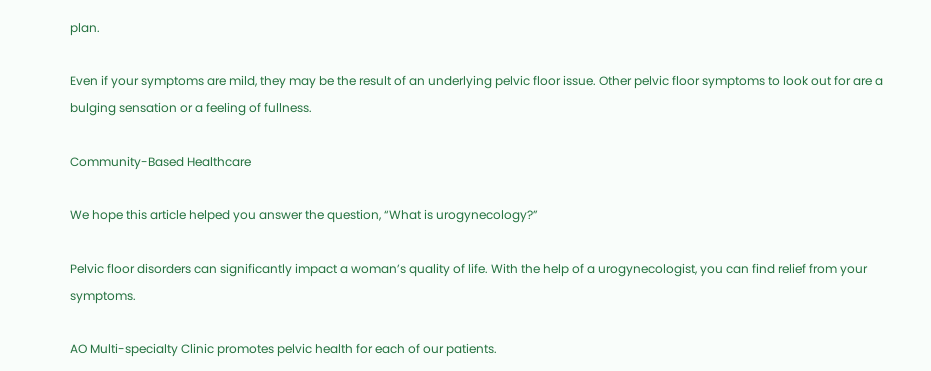plan.

Even if your symptoms are mild, they may be the result of an underlying pelvic floor issue. Other pelvic floor symptoms to look out for are a bulging sensation or a feeling of fullness.

Community-Based Healthcare

We hope this article helped you answer the question, “What is urogynecology?”

Pelvic floor disorders can significantly impact a woman’s quality of life. With the help of a urogynecologist, you can find relief from your symptoms.

AO Multi-specialty Clinic promotes pelvic health for each of our patients.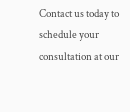Contact us today to schedule your consultation at our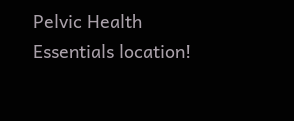Pelvic Health Essentials location!